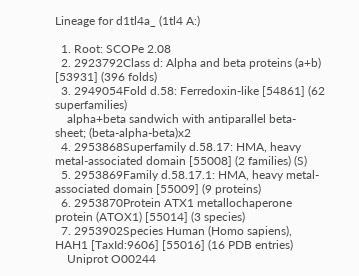Lineage for d1tl4a_ (1tl4 A:)

  1. Root: SCOPe 2.08
  2. 2923792Class d: Alpha and beta proteins (a+b) [53931] (396 folds)
  3. 2949054Fold d.58: Ferredoxin-like [54861] (62 superfamilies)
    alpha+beta sandwich with antiparallel beta-sheet; (beta-alpha-beta)x2
  4. 2953868Superfamily d.58.17: HMA, heavy metal-associated domain [55008] (2 families) (S)
  5. 2953869Family d.58.17.1: HMA, heavy metal-associated domain [55009] (9 proteins)
  6. 2953870Protein ATX1 metallochaperone protein (ATOX1) [55014] (3 species)
  7. 2953902Species Human (Homo sapiens), HAH1 [TaxId:9606] [55016] (16 PDB entries)
    Uniprot O00244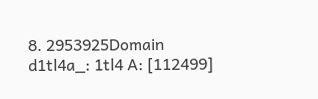8. 2953925Domain d1tl4a_: 1tl4 A: [112499]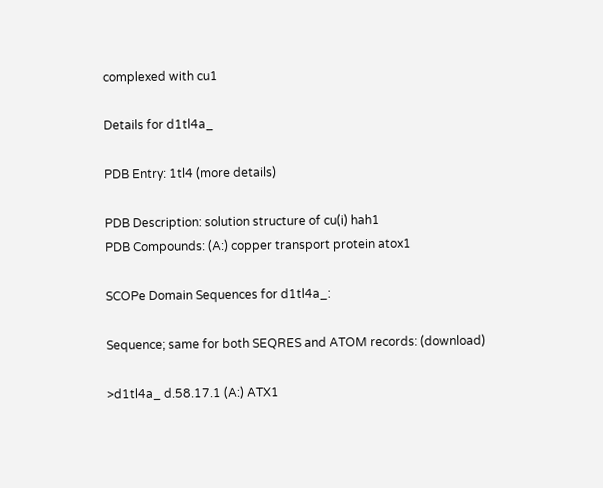complexed with cu1

Details for d1tl4a_

PDB Entry: 1tl4 (more details)

PDB Description: solution structure of cu(i) hah1
PDB Compounds: (A:) copper transport protein atox1

SCOPe Domain Sequences for d1tl4a_:

Sequence; same for both SEQRES and ATOM records: (download)

>d1tl4a_ d.58.17.1 (A:) ATX1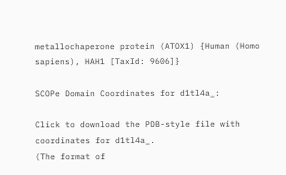metallochaperone protein (ATOX1) {Human (Homo sapiens), HAH1 [TaxId: 9606]}

SCOPe Domain Coordinates for d1tl4a_:

Click to download the PDB-style file with coordinates for d1tl4a_.
(The format of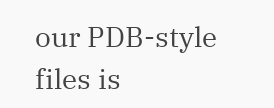our PDB-style files is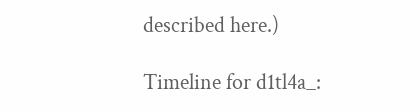described here.)

Timeline for d1tl4a_: